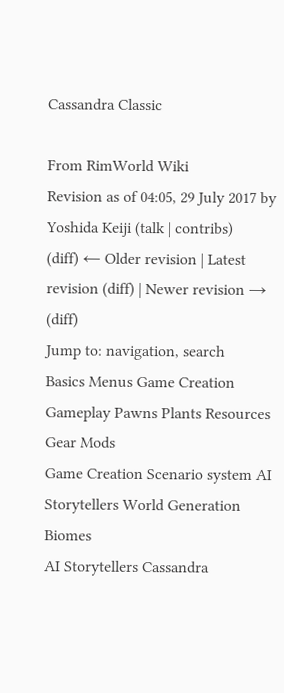Cassandra Classic

From RimWorld Wiki
Revision as of 04:05, 29 July 2017 by Yoshida Keiji (talk | contribs)
(diff) ← Older revision | Latest revision (diff) | Newer revision → (diff)
Jump to: navigation, search
Basics Menus Game Creation Gameplay Pawns Plants Resources Gear Mods
Game Creation Scenario system AI Storytellers World Generation Biomes
AI Storytellers Cassandra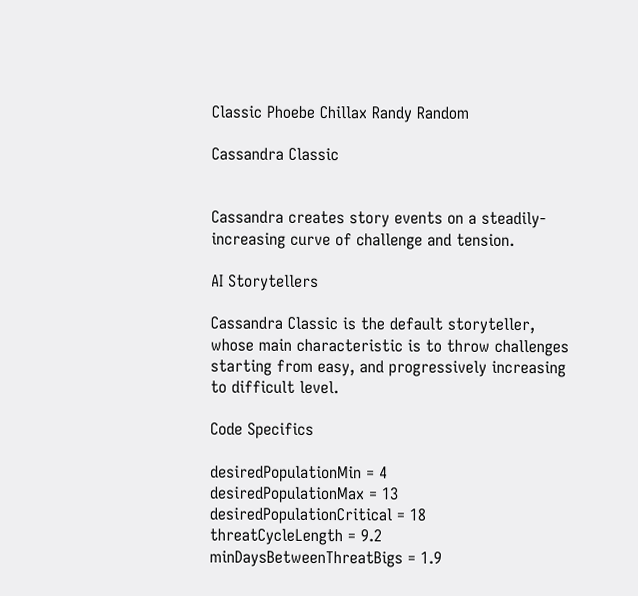Classic Phoebe Chillax Randy Random

Cassandra Classic


Cassandra creates story events on a steadily-increasing curve of challenge and tension.

AI Storytellers

Cassandra Classic is the default storyteller, whose main characteristic is to throw challenges starting from easy, and progressively increasing to difficult level.

Code Specifics

desiredPopulationMin = 4
desiredPopulationMax = 13
desiredPopulationCritical = 18
threatCycleLength = 9.2
minDaysBetweenThreatBigs = 1.9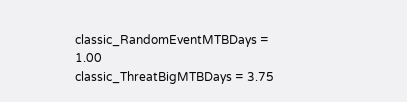classic_RandomEventMTBDays = 1.00
classic_ThreatBigMTBDays = 3.75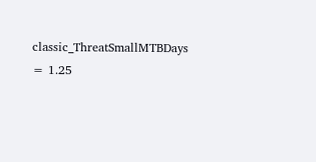classic_ThreatSmallMTBDays = 1.25